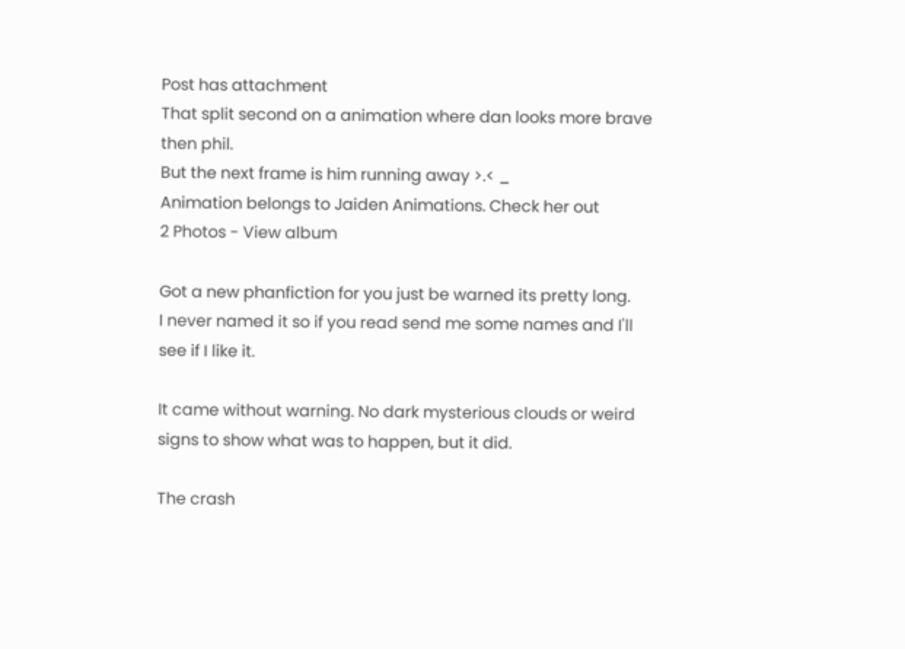Post has attachment
That split second on a animation where dan looks more brave then phil.
But the next frame is him running away >.< _
Animation belongs to Jaiden Animations. Check her out
2 Photos - View album

Got a new phanfiction for you just be warned its pretty long.
I never named it so if you read send me some names and I'll see if I like it.

It came without warning. No dark mysterious clouds or weird signs to show what was to happen, but it did.

The crash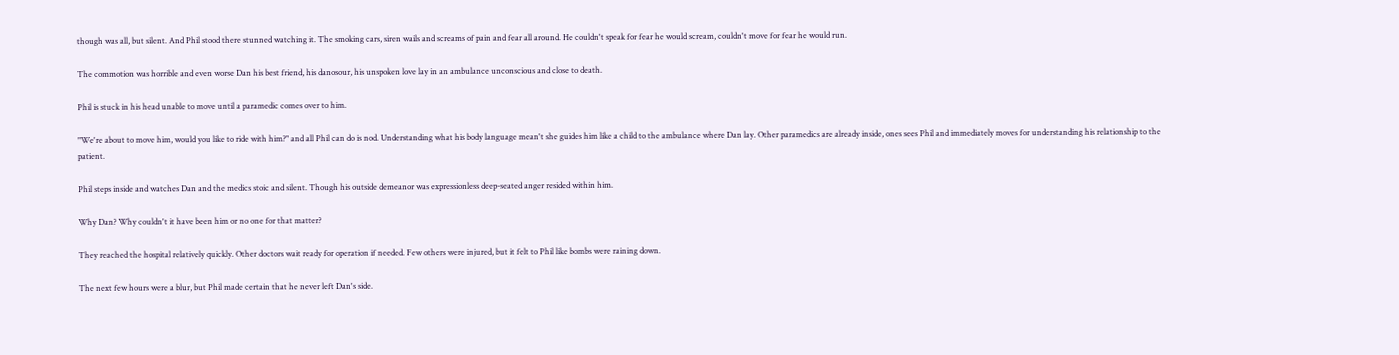though was all, but silent. And Phil stood there stunned watching it. The smoking cars, siren wails and screams of pain and fear all around. He couldn't speak for fear he would scream, couldn't move for fear he would run.

The commotion was horrible and even worse Dan his best friend, his danosour, his unspoken love lay in an ambulance unconscious and close to death.

Phil is stuck in his head unable to move until a paramedic comes over to him.

"We're about to move him, would you like to ride with him?" and all Phil can do is nod. Understanding what his body language mean't she guides him like a child to the ambulance where Dan lay. Other paramedics are already inside, ones sees Phil and immediately moves for understanding his relationship to the patient.

Phil steps inside and watches Dan and the medics stoic and silent. Though his outside demeanor was expressionless deep-seated anger resided within him.

Why Dan? Why couldn't it have been him or no one for that matter?

They reached the hospital relatively quickly. Other doctors wait ready for operation if needed. Few others were injured, but it felt to Phil like bombs were raining down.

The next few hours were a blur, but Phil made certain that he never left Dan's side.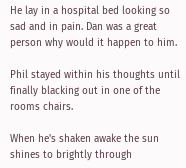He lay in a hospital bed looking so sad and in pain. Dan was a great person why would it happen to him.

Phil stayed within his thoughts until finally blacking out in one of the rooms chairs.

When he's shaken awake the sun shines to brightly through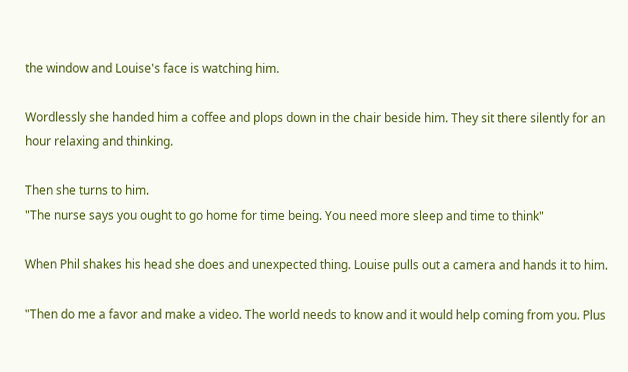the window and Louise's face is watching him.

Wordlessly she handed him a coffee and plops down in the chair beside him. They sit there silently for an hour relaxing and thinking.

Then she turns to him.
"The nurse says you ought to go home for time being. You need more sleep and time to think"

When Phil shakes his head she does and unexpected thing. Louise pulls out a camera and hands it to him.

"Then do me a favor and make a video. The world needs to know and it would help coming from you. Plus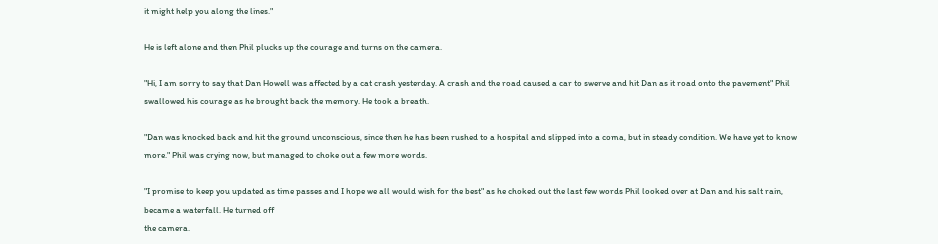it might help you along the lines."

He is left alone and then Phil plucks up the courage and turns on the camera.

"Hi, I am sorry to say that Dan Howell was affected by a cat crash yesterday. A crash and the road caused a car to swerve and hit Dan as it road onto the pavement" Phil swallowed his courage as he brought back the memory. He took a breath.

"Dan was knocked back and hit the ground unconscious, since then he has been rushed to a hospital and slipped into a coma, but in steady condition. We have yet to know more." Phil was crying now, but managed to choke out a few more words.

"I promise to keep you updated as time passes and I hope we all would wish for the best" as he choked out the last few words Phil looked over at Dan and his salt rain, became a waterfall. He turned off
the camera.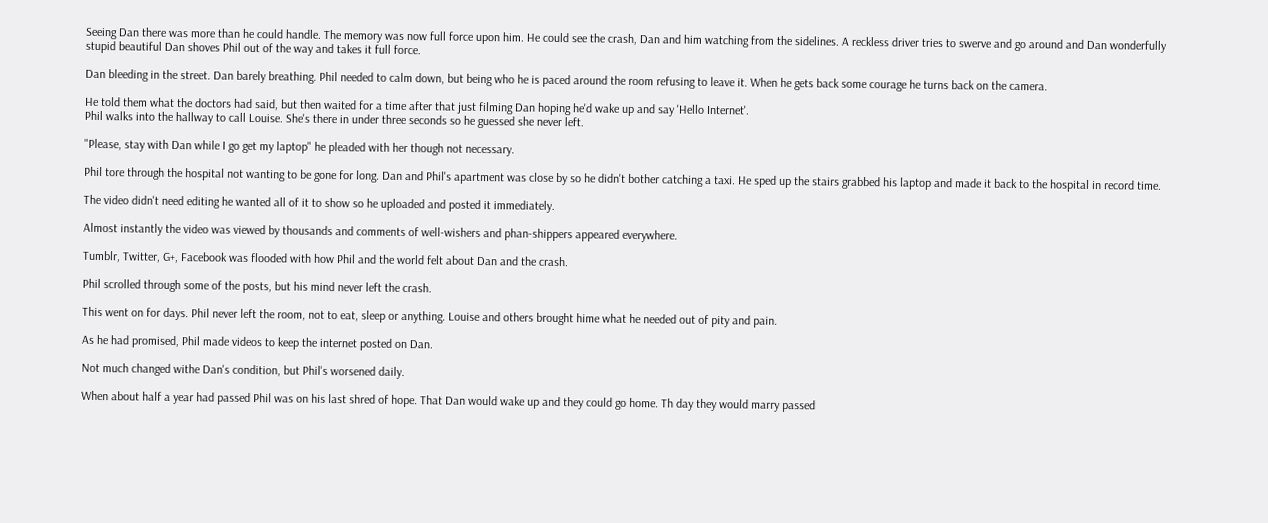Seeing Dan there was more than he could handle. The memory was now full force upon him. He could see the crash, Dan and him watching from the sidelines. A reckless driver tries to swerve and go around and Dan wonderfully stupid beautiful Dan shoves Phil out of the way and takes it full force.

Dan bleeding in the street. Dan barely breathing. Phil needed to calm down, but being who he is paced around the room refusing to leave it. When he gets back some courage he turns back on the camera.

He told them what the doctors had said, but then waited for a time after that just filming Dan hoping he'd wake up and say 'Hello Internet'.
Phil walks into the hallway to call Louise. She's there in under three seconds so he guessed she never left.

"Please, stay with Dan while I go get my laptop" he pleaded with her though not necessary.

Phil tore through the hospital not wanting to be gone for long. Dan and Phil's apartment was close by so he didn't bother catching a taxi. He sped up the stairs grabbed his laptop and made it back to the hospital in record time.

The video didn't need editing he wanted all of it to show so he uploaded and posted it immediately.

Almost instantly the video was viewed by thousands and comments of well-wishers and phan-shippers appeared everywhere.

Tumblr, Twitter, G+, Facebook was flooded with how Phil and the world felt about Dan and the crash.

Phil scrolled through some of the posts, but his mind never left the crash.

This went on for days. Phil never left the room, not to eat, sleep or anything. Louise and others brought hime what he needed out of pity and pain.

As he had promised, Phil made videos to keep the internet posted on Dan.

Not much changed withe Dan's condition, but Phil's worsened daily.

When about half a year had passed Phil was on his last shred of hope. That Dan would wake up and they could go home. Th day they would marry passed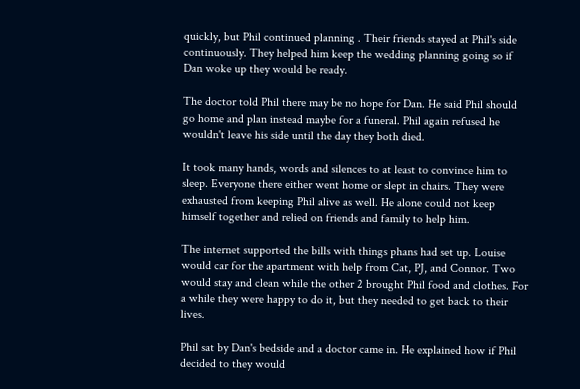quickly, but Phil continued planning . Their friends stayed at Phil's side continuously. They helped him keep the wedding planning going so if Dan woke up they would be ready.

The doctor told Phil there may be no hope for Dan. He said Phil should go home and plan instead maybe for a funeral. Phil again refused he wouldn't leave his side until the day they both died.

It took many hands, words and silences to at least to convince him to sleep. Everyone there either went home or slept in chairs. They were exhausted from keeping Phil alive as well. He alone could not keep himself together and relied on friends and family to help him.

The internet supported the bills with things phans had set up. Louise would car for the apartment with help from Cat, PJ, and Connor. Two would stay and clean while the other 2 brought Phil food and clothes. For a while they were happy to do it, but they needed to get back to their lives.

Phil sat by Dan's bedside and a doctor came in. He explained how if Phil decided to they would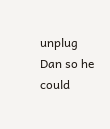unplug Dan so he could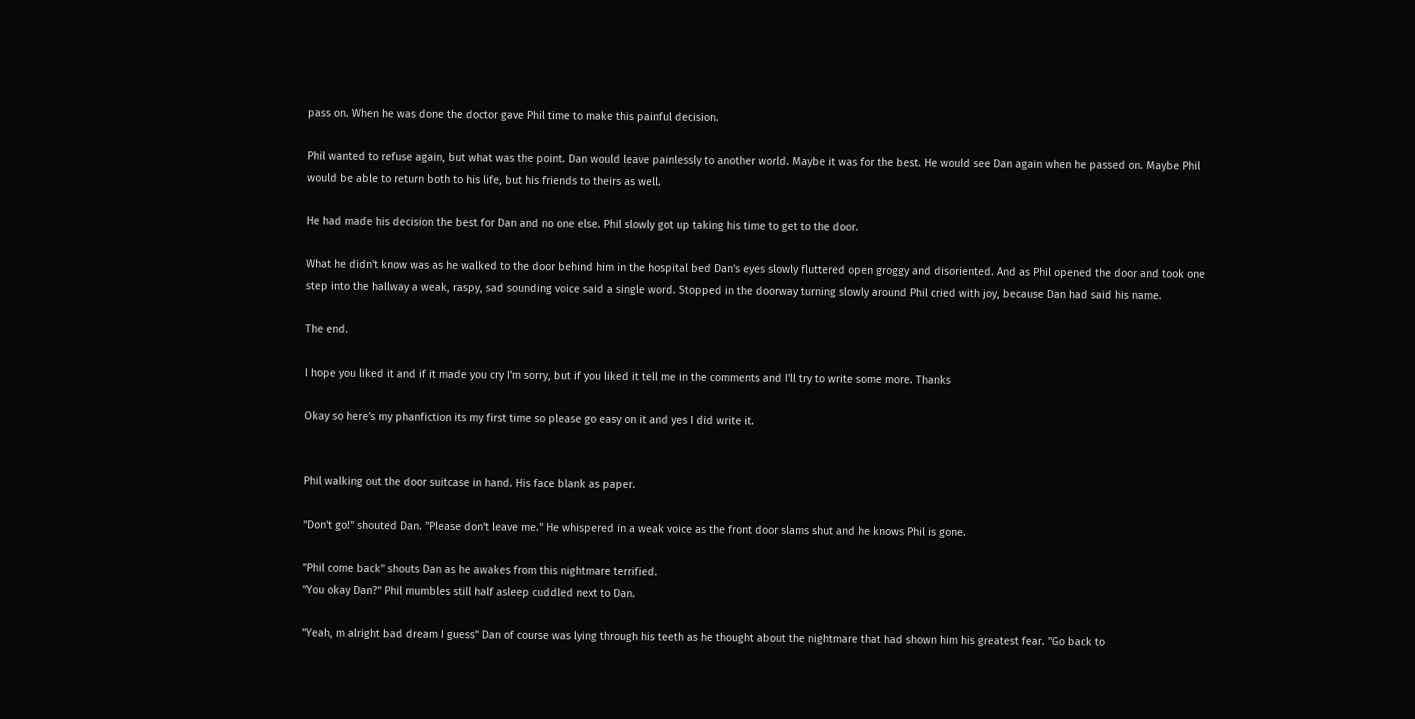pass on. When he was done the doctor gave Phil time to make this painful decision.

Phil wanted to refuse again, but what was the point. Dan would leave painlessly to another world. Maybe it was for the best. He would see Dan again when he passed on. Maybe Phil would be able to return both to his life, but his friends to theirs as well.

He had made his decision the best for Dan and no one else. Phil slowly got up taking his time to get to the door.

What he didn't know was as he walked to the door behind him in the hospital bed Dan's eyes slowly fluttered open groggy and disoriented. And as Phil opened the door and took one step into the hallway a weak, raspy, sad sounding voice said a single word. Stopped in the doorway turning slowly around Phil cried with joy, because Dan had said his name.

The end.

I hope you liked it and if it made you cry I'm sorry, but if you liked it tell me in the comments and I'll try to write some more. Thanks

Okay so here's my phanfiction its my first time so please go easy on it and yes I did write it.


Phil walking out the door suitcase in hand. His face blank as paper.

"Don't go!" shouted Dan. "Please don't leave me." He whispered in a weak voice as the front door slams shut and he knows Phil is gone.

"Phil come back" shouts Dan as he awakes from this nightmare terrified.
"You okay Dan?" Phil mumbles still half asleep cuddled next to Dan.

"Yeah, m alright bad dream I guess" Dan of course was lying through his teeth as he thought about the nightmare that had shown him his greatest fear. "Go back to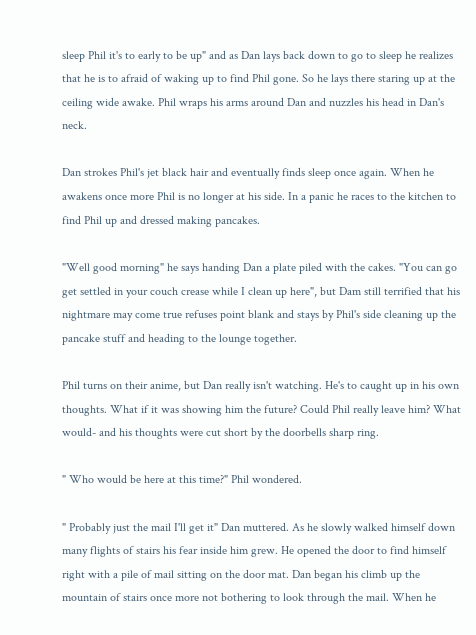sleep Phil it's to early to be up" and as Dan lays back down to go to sleep he realizes that he is to afraid of waking up to find Phil gone. So he lays there staring up at the ceiling wide awake. Phil wraps his arms around Dan and nuzzles his head in Dan's neck.

Dan strokes Phil's jet black hair and eventually finds sleep once again. When he awakens once more Phil is no longer at his side. In a panic he races to the kitchen to find Phil up and dressed making pancakes.

"Well good morning" he says handing Dan a plate piled with the cakes. "You can go get settled in your couch crease while I clean up here", but Dam still terrified that his nightmare may come true refuses point blank and stays by Phil's side cleaning up the pancake stuff and heading to the lounge together.

Phil turns on their anime, but Dan really isn't watching. He's to caught up in his own thoughts. What if it was showing him the future? Could Phil really leave him? What would- and his thoughts were cut short by the doorbells sharp ring.

" Who would be here at this time?" Phil wondered.

" Probably just the mail I'll get it" Dan muttered. As he slowly walked himself down many flights of stairs his fear inside him grew. He opened the door to find himself right with a pile of mail sitting on the door mat. Dan began his climb up the mountain of stairs once more not bothering to look through the mail. When he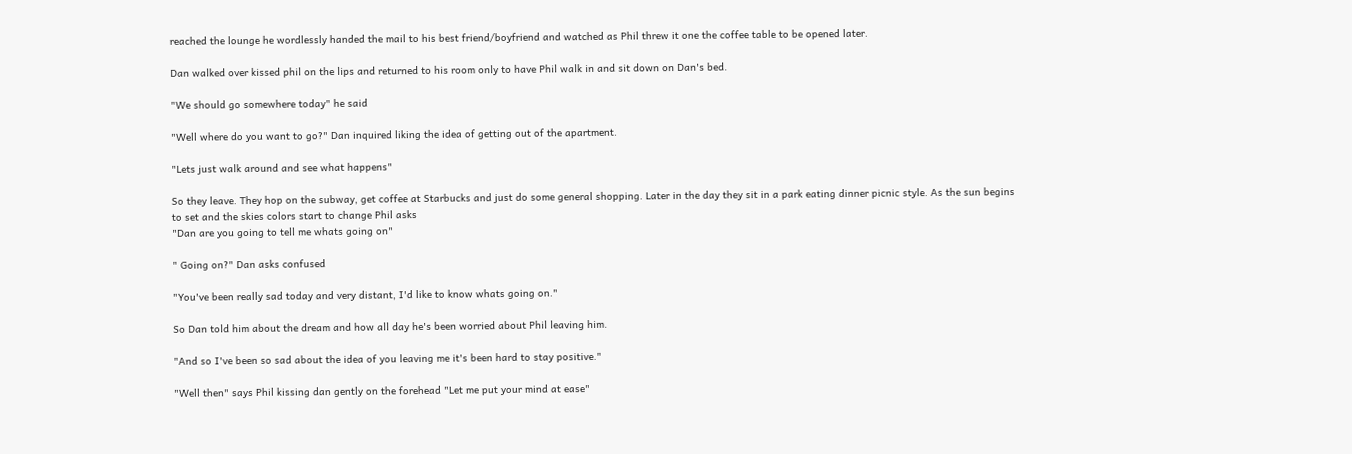reached the lounge he wordlessly handed the mail to his best friend/boyfriend and watched as Phil threw it one the coffee table to be opened later.

Dan walked over kissed phil on the lips and returned to his room only to have Phil walk in and sit down on Dan's bed.

"We should go somewhere today" he said

"Well where do you want to go?" Dan inquired liking the idea of getting out of the apartment.

"Lets just walk around and see what happens"

So they leave. They hop on the subway, get coffee at Starbucks and just do some general shopping. Later in the day they sit in a park eating dinner picnic style. As the sun begins to set and the skies colors start to change Phil asks
"Dan are you going to tell me whats going on"

" Going on?" Dan asks confused

"You've been really sad today and very distant, I'd like to know whats going on."

So Dan told him about the dream and how all day he's been worried about Phil leaving him.

"And so I've been so sad about the idea of you leaving me it's been hard to stay positive."

"Well then" says Phil kissing dan gently on the forehead "Let me put your mind at ease"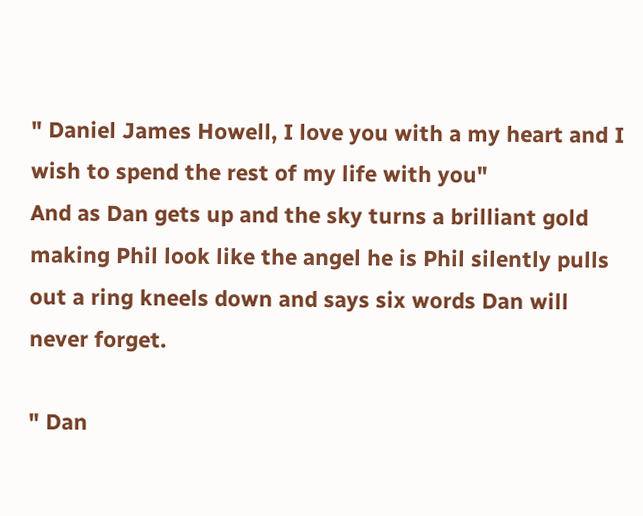" Daniel James Howell, I love you with a my heart and I wish to spend the rest of my life with you"
And as Dan gets up and the sky turns a brilliant gold making Phil look like the angel he is Phil silently pulls out a ring kneels down and says six words Dan will never forget.

" Dan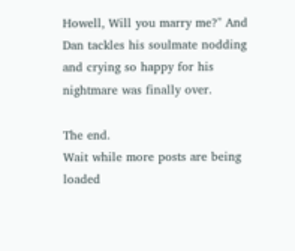Howell, Will you marry me?" And Dan tackles his soulmate nodding and crying so happy for his nightmare was finally over.

The end.
Wait while more posts are being loaded